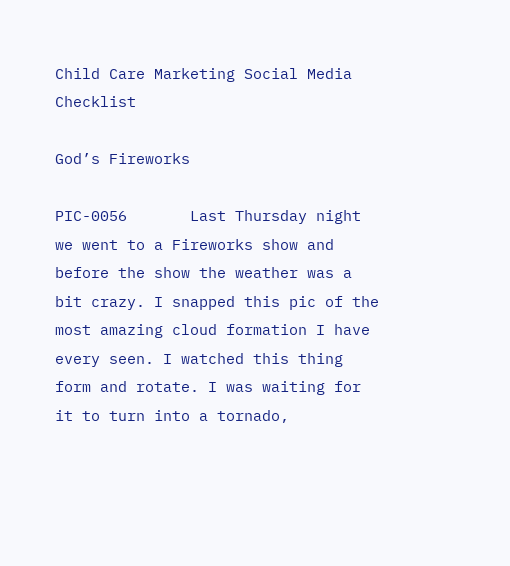Child Care Marketing Social Media Checklist

God’s Fireworks

PIC-0056       Last Thursday night we went to a Fireworks show and before the show the weather was a bit crazy. I snapped this pic of the most amazing cloud formation I have every seen. I watched this thing form and rotate. I was waiting for it to turn into a tornado,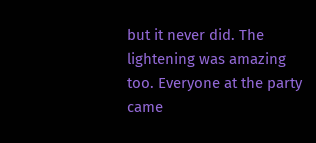but it never did. The lightening was amazing too. Everyone at the party came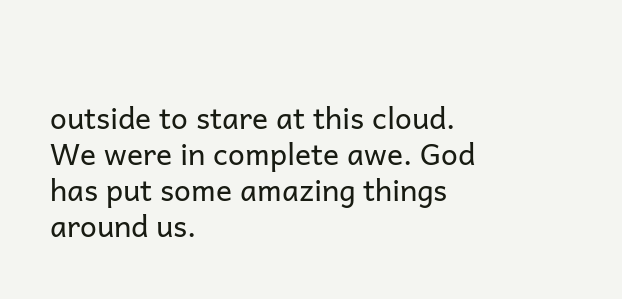outside to stare at this cloud. We were in complete awe. God has put some amazing things around us.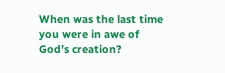When was the last time you were in awe of God’s creation?